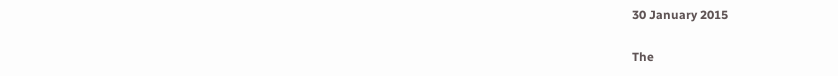30 January 2015

The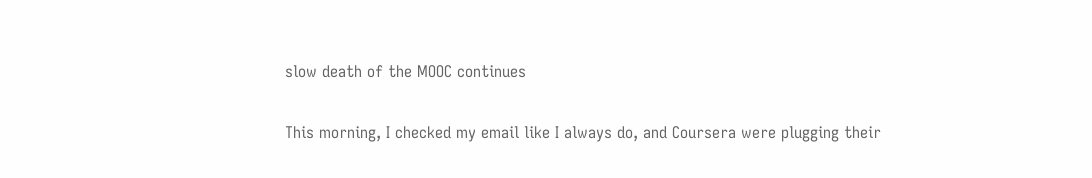slow death of the MOOC continues

This morning, I checked my email like I always do, and Coursera were plugging their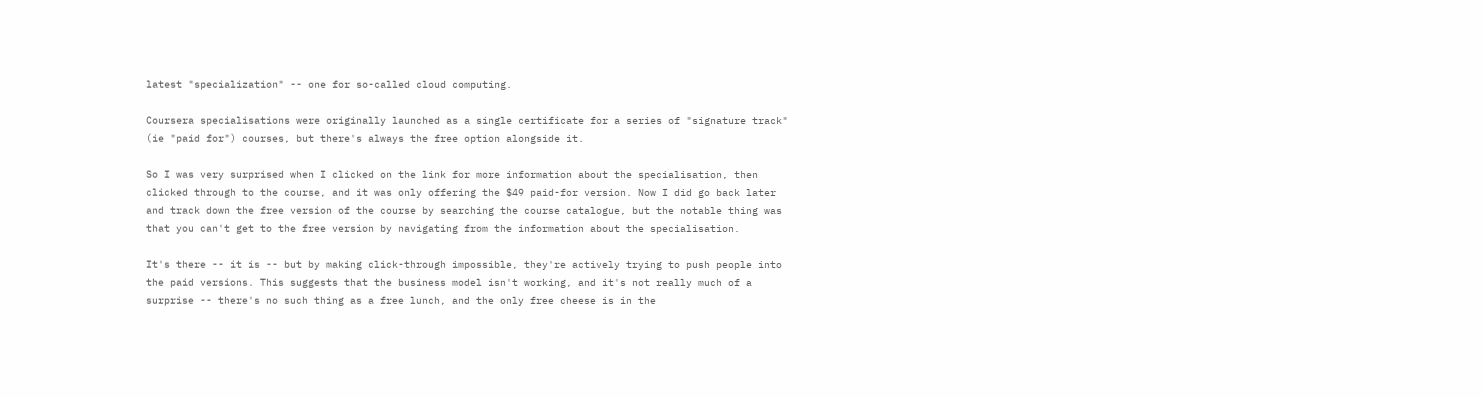latest "specialization" -- one for so-called cloud computing.

Coursera specialisations were originally launched as a single certificate for a series of "signature track" (ie "paid for") courses, but there's always the free option alongside it.

So I was very surprised when I clicked on the link for more information about the specialisation, then clicked through to the course, and it was only offering the $49 paid-for version. Now I did go back later and track down the free version of the course by searching the course catalogue, but the notable thing was that you can't get to the free version by navigating from the information about the specialisation.

It's there -- it is -- but by making click-through impossible, they're actively trying to push people into the paid versions. This suggests that the business model isn't working, and it's not really much of a surprise -- there's no such thing as a free lunch, and the only free cheese is in the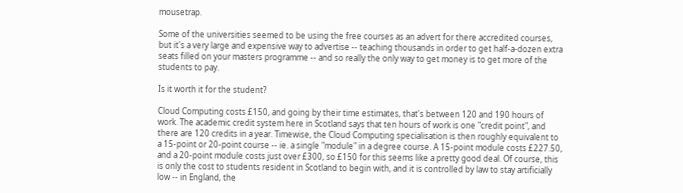mousetrap.

Some of the universities seemed to be using the free courses as an advert for there accredited courses, but it's a very large and expensive way to advertise -- teaching thousands in order to get half-a-dozen extra seats filled on your masters programme -- and so really the only way to get money is to get more of the students to pay.

Is it worth it for the student?

Cloud Computing costs £150, and going by their time estimates, that's between 120 and 190 hours of work. The academic credit system here in Scotland says that ten hours of work is one "credit point", and there are 120 credits in a year. Timewise, the Cloud Computing specialisation is then roughly equivalent to a 15-point or 20-point course -- ie. a single "module" in a degree course. A 15-point module costs £227.50, and a 20-point module costs just over £300, so £150 for this seems like a pretty good deal. Of course, this is only the cost to students resident in Scotland to begin with, and it is controlled by law to stay artificially low -- in England, the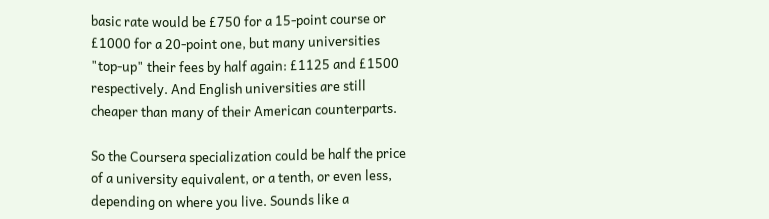basic rate would be £750 for a 15-point course or £1000 for a 20-point one, but many universities "top-up" their fees by half again: £1125 and £1500 respectively. And English universities are still cheaper than many of their American counterparts.

So the Coursera specialization could be half the price of a university equivalent, or a tenth, or even less, depending on where you live. Sounds like a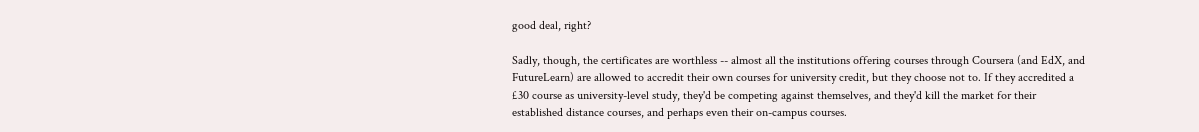good deal, right?

Sadly, though, the certificates are worthless -- almost all the institutions offering courses through Coursera (and EdX, and FutureLearn) are allowed to accredit their own courses for university credit, but they choose not to. If they accredited a £30 course as university-level study, they'd be competing against themselves, and they'd kill the market for their established distance courses, and perhaps even their on-campus courses.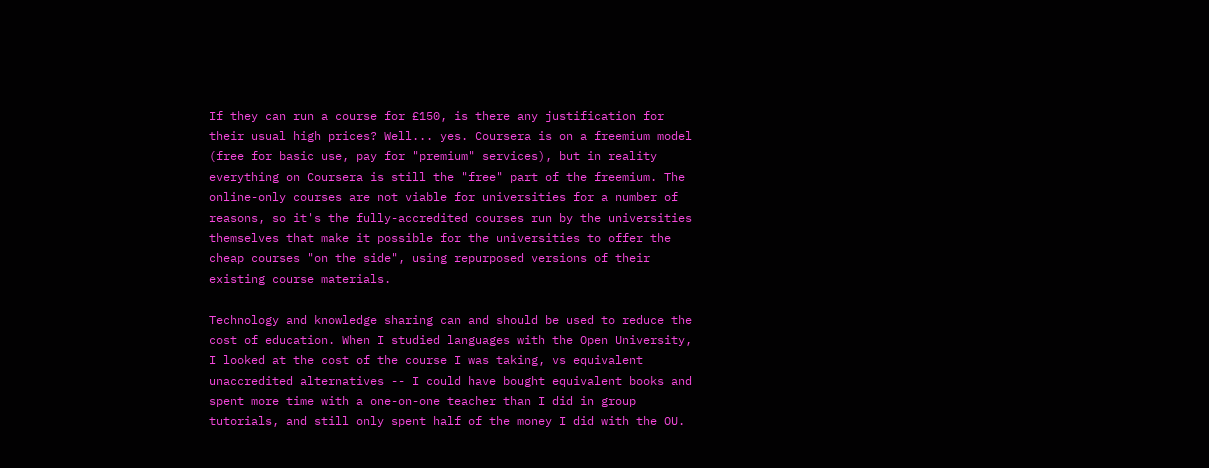If they can run a course for £150, is there any justification for their usual high prices? Well... yes. Coursera is on a freemium model (free for basic use, pay for "premium" services), but in reality everything on Coursera is still the "free" part of the freemium. The online-only courses are not viable for universities for a number of reasons, so it's the fully-accredited courses run by the universities themselves that make it possible for the universities to offer the cheap courses "on the side", using repurposed versions of their existing course materials.

Technology and knowledge sharing can and should be used to reduce the cost of education. When I studied languages with the Open University, I looked at the cost of the course I was taking, vs equivalent unaccredited alternatives -- I could have bought equivalent books and spent more time with a one-on-one teacher than I did in group tutorials, and still only spent half of the money I did with the OU.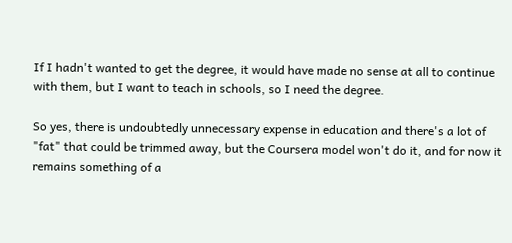If I hadn't wanted to get the degree, it would have made no sense at all to continue with them, but I want to teach in schools, so I need the degree.

So yes, there is undoubtedly unnecessary expense in education and there's a lot of "fat" that could be trimmed away, but the Coursera model won't do it, and for now it remains something of a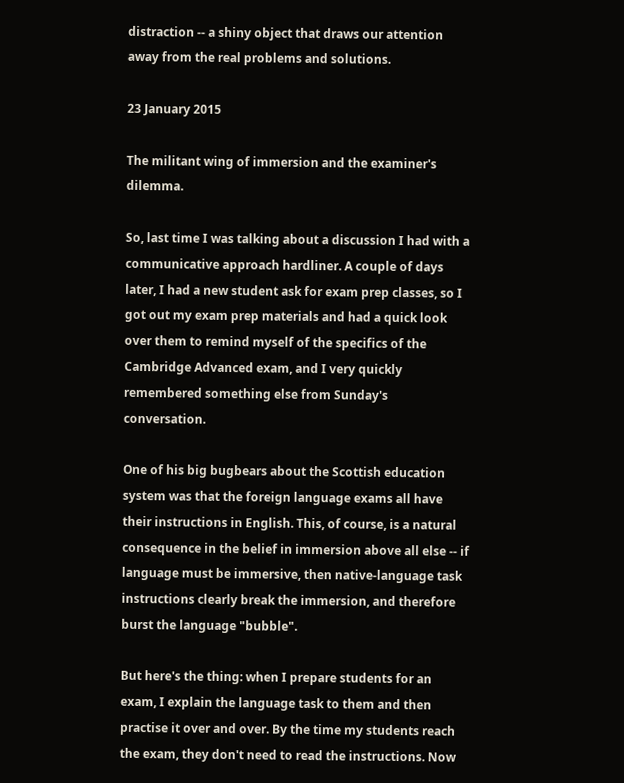distraction -- a shiny object that draws our attention away from the real problems and solutions.

23 January 2015

The militant wing of immersion and the examiner's dilemma.

So, last time I was talking about a discussion I had with a communicative approach hardliner. A couple of days later, I had a new student ask for exam prep classes, so I got out my exam prep materials and had a quick look over them to remind myself of the specifics of the Cambridge Advanced exam, and I very quickly remembered something else from Sunday's conversation.

One of his big bugbears about the Scottish education system was that the foreign language exams all have their instructions in English. This, of course, is a natural consequence in the belief in immersion above all else -- if language must be immersive, then native-language task instructions clearly break the immersion, and therefore burst the language "bubble".

But here's the thing: when I prepare students for an exam, I explain the language task to them and then practise it over and over. By the time my students reach the exam, they don't need to read the instructions. Now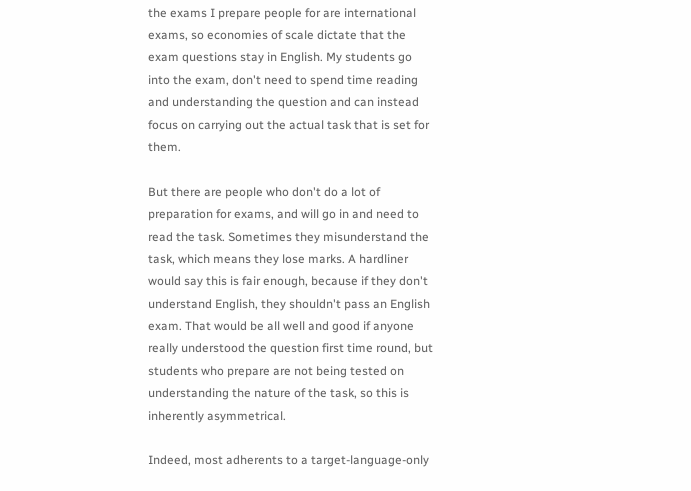the exams I prepare people for are international exams, so economies of scale dictate that the exam questions stay in English. My students go into the exam, don't need to spend time reading and understanding the question and can instead focus on carrying out the actual task that is set for them.

But there are people who don't do a lot of preparation for exams, and will go in and need to read the task. Sometimes they misunderstand the task, which means they lose marks. A hardliner would say this is fair enough, because if they don't understand English, they shouldn't pass an English exam. That would be all well and good if anyone really understood the question first time round, but students who prepare are not being tested on understanding the nature of the task, so this is inherently asymmetrical.

Indeed, most adherents to a target-language-only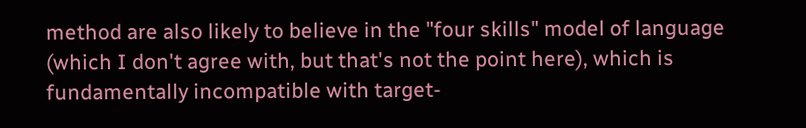method are also likely to believe in the "four skills" model of language (which I don't agree with, but that's not the point here), which is fundamentally incompatible with target-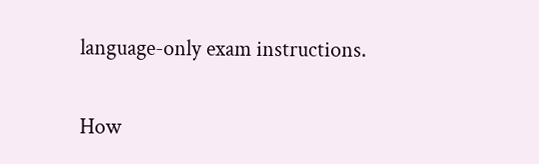language-only exam instructions.

How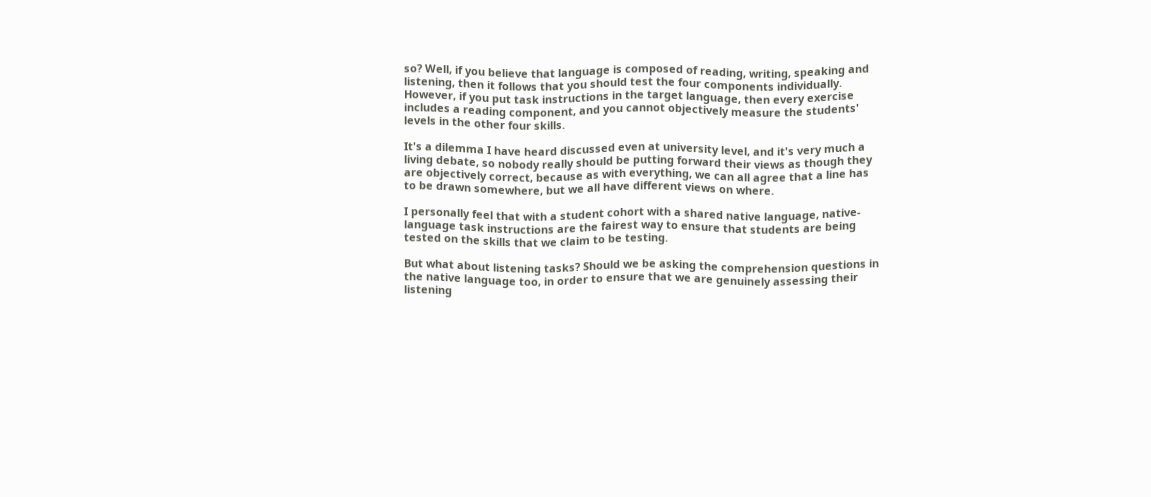so? Well, if you believe that language is composed of reading, writing, speaking and listening, then it follows that you should test the four components individually. However, if you put task instructions in the target language, then every exercise includes a reading component, and you cannot objectively measure the students' levels in the other four skills.

It's a dilemma I have heard discussed even at university level, and it's very much a living debate, so nobody really should be putting forward their views as though they are objectively correct, because as with everything, we can all agree that a line has to be drawn somewhere, but we all have different views on where.

I personally feel that with a student cohort with a shared native language, native-language task instructions are the fairest way to ensure that students are being tested on the skills that we claim to be testing.

But what about listening tasks? Should we be asking the comprehension questions in the native language too, in order to ensure that we are genuinely assessing their listening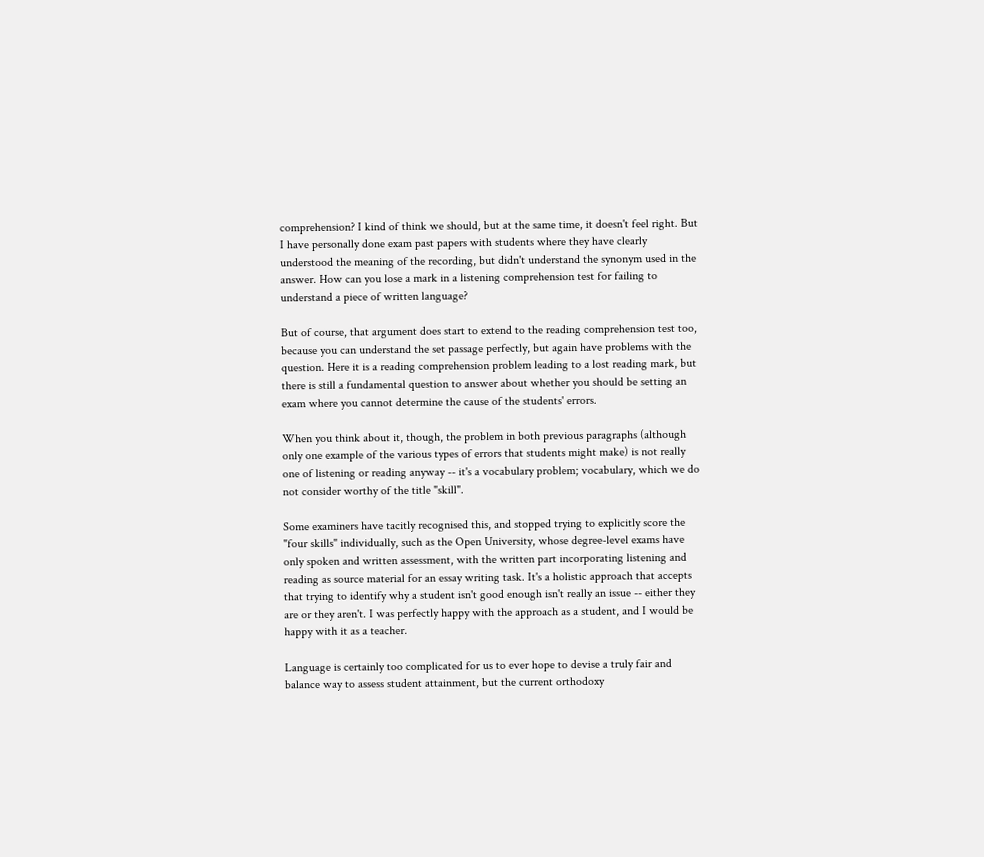comprehension? I kind of think we should, but at the same time, it doesn't feel right. But I have personally done exam past papers with students where they have clearly understood the meaning of the recording, but didn't understand the synonym used in the answer. How can you lose a mark in a listening comprehension test for failing to understand a piece of written language?

But of course, that argument does start to extend to the reading comprehension test too, because you can understand the set passage perfectly, but again have problems with the question. Here it is a reading comprehension problem leading to a lost reading mark, but there is still a fundamental question to answer about whether you should be setting an exam where you cannot determine the cause of the students' errors.

When you think about it, though, the problem in both previous paragraphs (although only one example of the various types of errors that students might make) is not really one of listening or reading anyway -- it's a vocabulary problem; vocabulary, which we do not consider worthy of the title "skill".

Some examiners have tacitly recognised this, and stopped trying to explicitly score the "four skills" individually, such as the Open University, whose degree-level exams have only spoken and written assessment, with the written part incorporating listening and reading as source material for an essay writing task. It's a holistic approach that accepts that trying to identify why a student isn't good enough isn't really an issue -- either they are or they aren't. I was perfectly happy with the approach as a student, and I would be happy with it as a teacher.

Language is certainly too complicated for us to ever hope to devise a truly fair and balance way to assess student attainment, but the current orthodoxy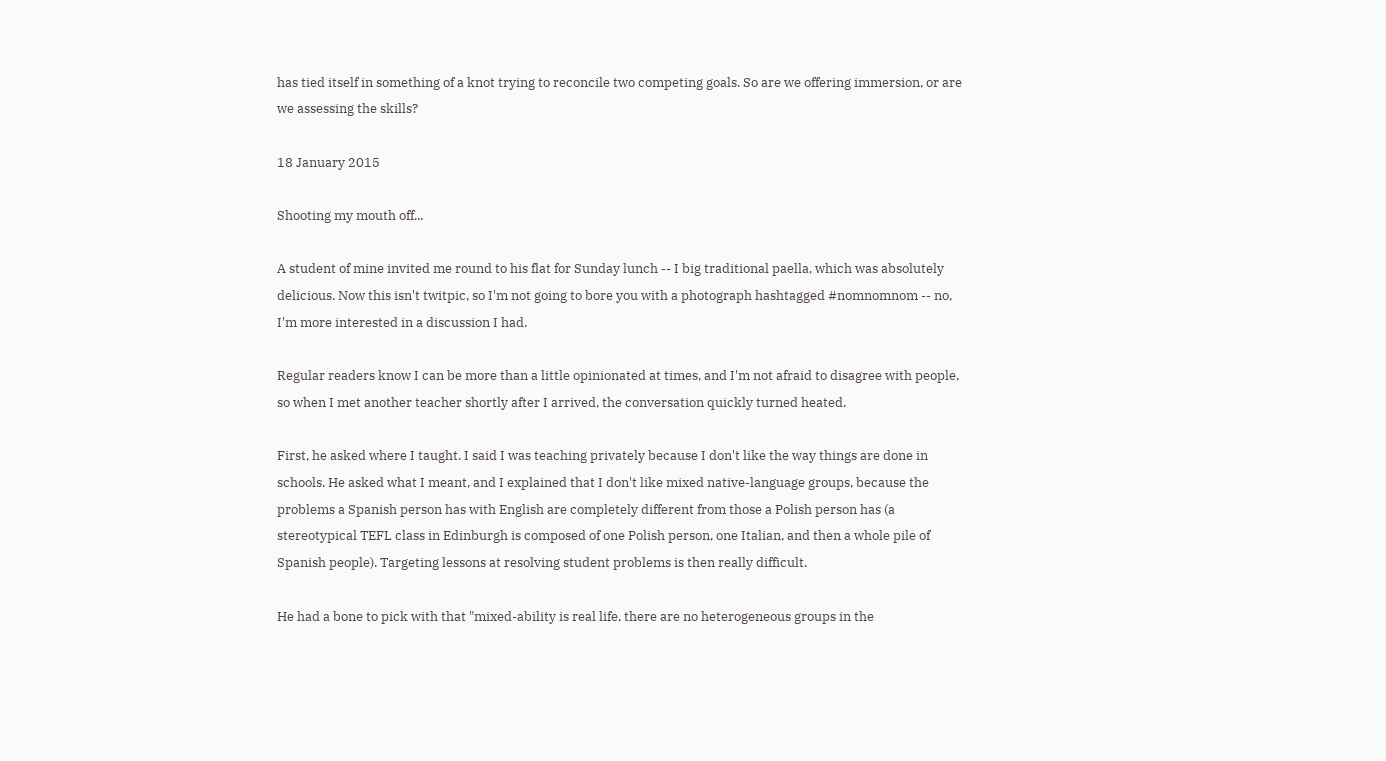has tied itself in something of a knot trying to reconcile two competing goals. So are we offering immersion, or are we assessing the skills?

18 January 2015

Shooting my mouth off...

A student of mine invited me round to his flat for Sunday lunch -- I big traditional paella, which was absolutely delicious. Now this isn't twitpic, so I'm not going to bore you with a photograph hashtagged #nomnomnom -- no, I'm more interested in a discussion I had.

Regular readers know I can be more than a little opinionated at times, and I'm not afraid to disagree with people, so when I met another teacher shortly after I arrived, the conversation quickly turned heated.

First, he asked where I taught. I said I was teaching privately because I don't like the way things are done in schools. He asked what I meant, and I explained that I don't like mixed native-language groups, because the problems a Spanish person has with English are completely different from those a Polish person has (a stereotypical TEFL class in Edinburgh is composed of one Polish person, one Italian, and then a whole pile of Spanish people). Targeting lessons at resolving student problems is then really difficult.

He had a bone to pick with that "mixed-ability is real life, there are no heterogeneous groups in the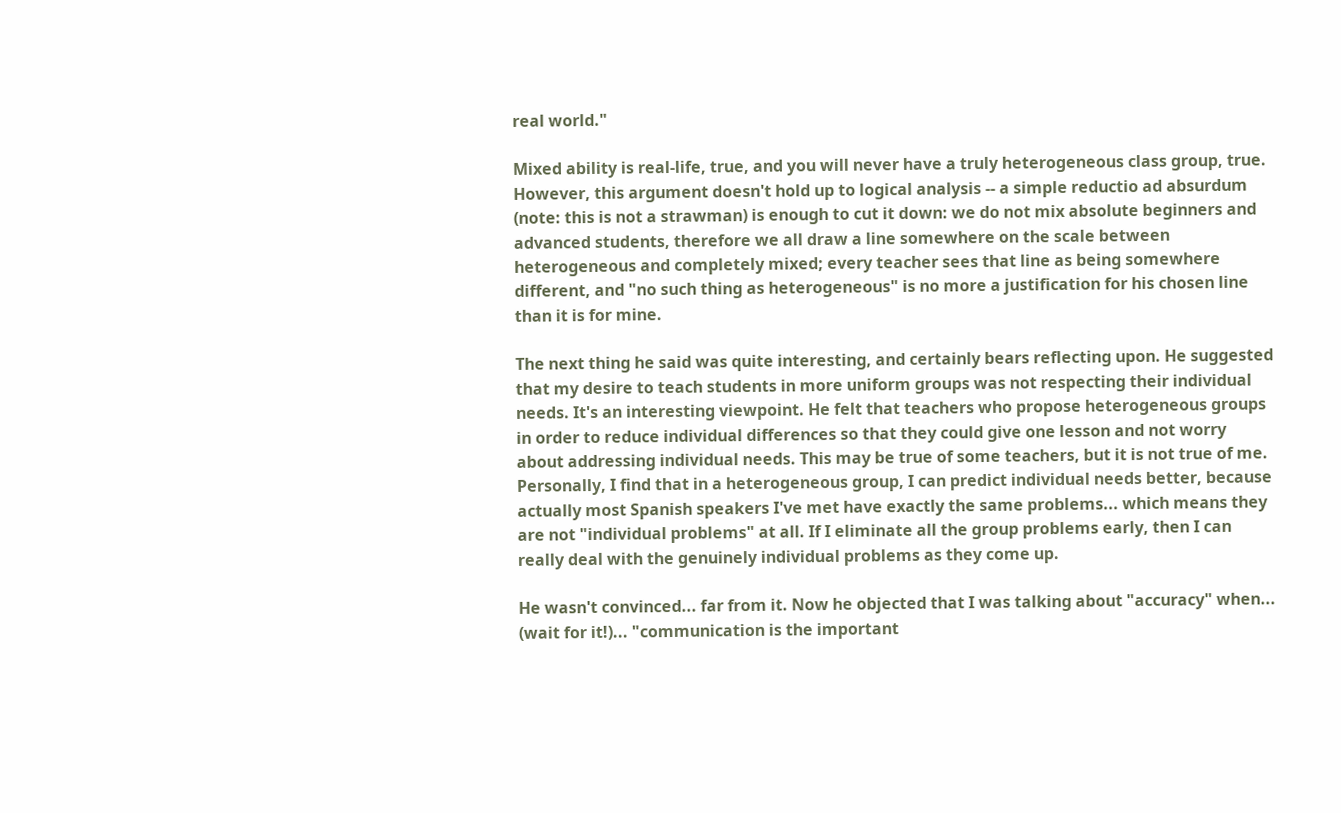real world."

Mixed ability is real-life, true, and you will never have a truly heterogeneous class group, true. However, this argument doesn't hold up to logical analysis -- a simple reductio ad absurdum (note: this is not a strawman) is enough to cut it down: we do not mix absolute beginners and advanced students, therefore we all draw a line somewhere on the scale between heterogeneous and completely mixed; every teacher sees that line as being somewhere different, and "no such thing as heterogeneous" is no more a justification for his chosen line than it is for mine.

The next thing he said was quite interesting, and certainly bears reflecting upon. He suggested that my desire to teach students in more uniform groups was not respecting their individual needs. It's an interesting viewpoint. He felt that teachers who propose heterogeneous groups in order to reduce individual differences so that they could give one lesson and not worry about addressing individual needs. This may be true of some teachers, but it is not true of me. Personally, I find that in a heterogeneous group, I can predict individual needs better, because actually most Spanish speakers I've met have exactly the same problems... which means they are not "individual problems" at all. If I eliminate all the group problems early, then I can really deal with the genuinely individual problems as they come up.

He wasn't convinced... far from it. Now he objected that I was talking about "accuracy" when... (wait for it!)... "communication is the important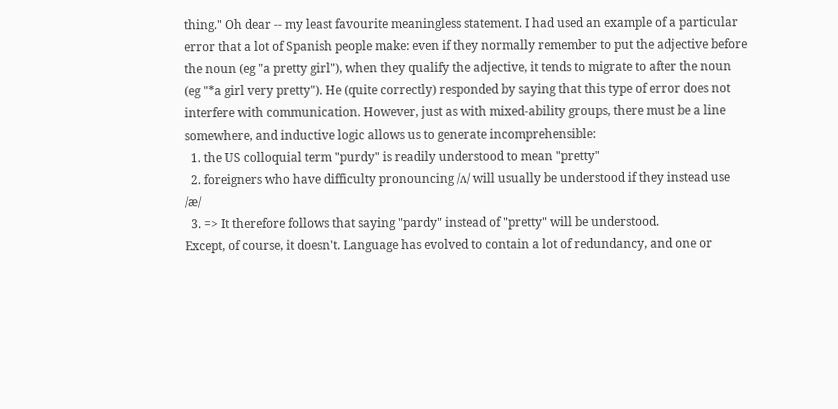thing." Oh dear -- my least favourite meaningless statement. I had used an example of a particular error that a lot of Spanish people make: even if they normally remember to put the adjective before the noun (eg "a pretty girl"), when they qualify the adjective, it tends to migrate to after the noun (eg "*a girl very pretty"). He (quite correctly) responded by saying that this type of error does not interfere with communication. However, just as with mixed-ability groups, there must be a line somewhere, and inductive logic allows us to generate incomprehensible:
  1. the US colloquial term "purdy" is readily understood to mean "pretty"
  2. foreigners who have difficulty pronouncing /ʌ/ will usually be understood if they instead use /æ/
  3. => It therefore follows that saying "pardy" instead of "pretty" will be understood.
Except, of course, it doesn't. Language has evolved to contain a lot of redundancy, and one or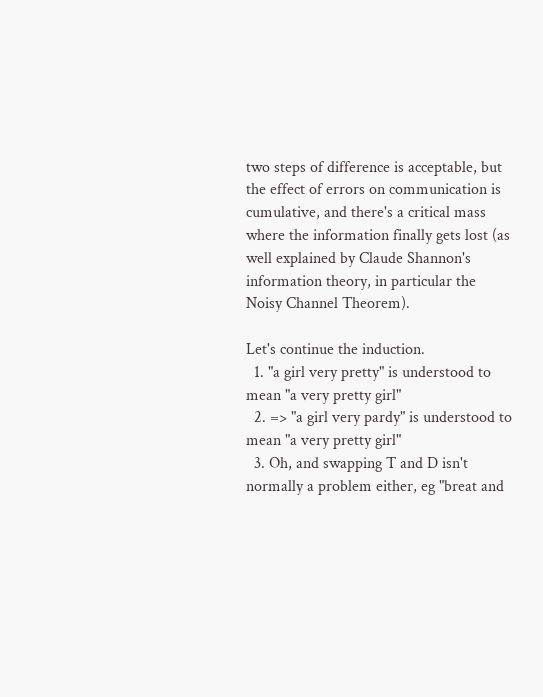two steps of difference is acceptable, but the effect of errors on communication is cumulative, and there's a critical mass where the information finally gets lost (as well explained by Claude Shannon's information theory, in particular the Noisy Channel Theorem).

Let's continue the induction.
  1. "a girl very pretty" is understood to mean "a very pretty girl"
  2. => "a girl very pardy" is understood to mean "a very pretty girl"
  3. Oh, and swapping T and D isn't normally a problem either, eg "breat and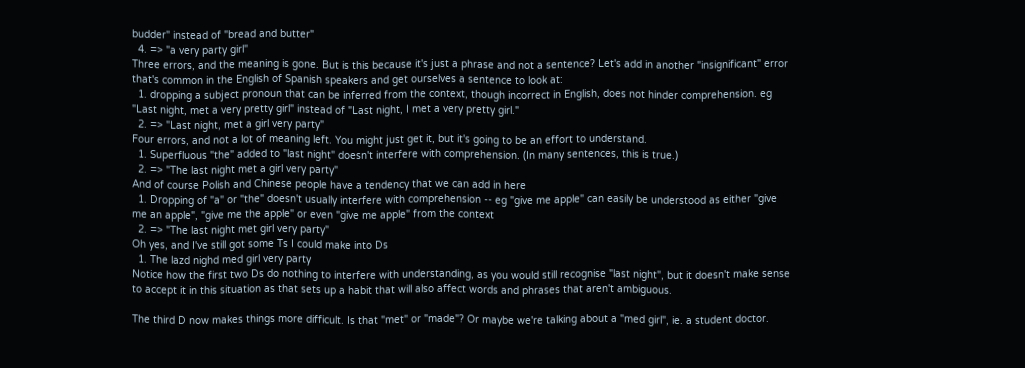budder" instead of "bread and butter"
  4. => "a very party girl"
Three errors, and the meaning is gone. But is this because it's just a phrase and not a sentence? Let's add in another "insignificant" error that's common in the English of Spanish speakers and get ourselves a sentence to look at:
  1. dropping a subject pronoun that can be inferred from the context, though incorrect in English, does not hinder comprehension. eg "Last night, met a very pretty girl" instead of "Last night, I met a very pretty girl."
  2. => "Last night, met a girl very party"
Four errors, and not a lot of meaning left. You might just get it, but it's going to be an effort to understand.
  1. Superfluous "the" added to "last night" doesn't interfere with comprehension. (In many sentences, this is true.)
  2. => "The last night met a girl very party"
And of course Polish and Chinese people have a tendency that we can add in here
  1. Dropping of "a" or "the" doesn't usually interfere with comprehension -- eg "give me apple" can easily be understood as either "give me an apple", "give me the apple" or even "give me apple" from the context
  2. => "The last night met girl very party"
Oh yes, and I've still got some Ts I could make into Ds
  1. The lazd nighd med girl very party
Notice how the first two Ds do nothing to interfere with understanding, as you would still recognise "last night", but it doesn't make sense to accept it in this situation as that sets up a habit that will also affect words and phrases that aren't ambiguous.

The third D now makes things more difficult. Is that "met" or "made"? Or maybe we're talking about a "med girl", ie. a student doctor.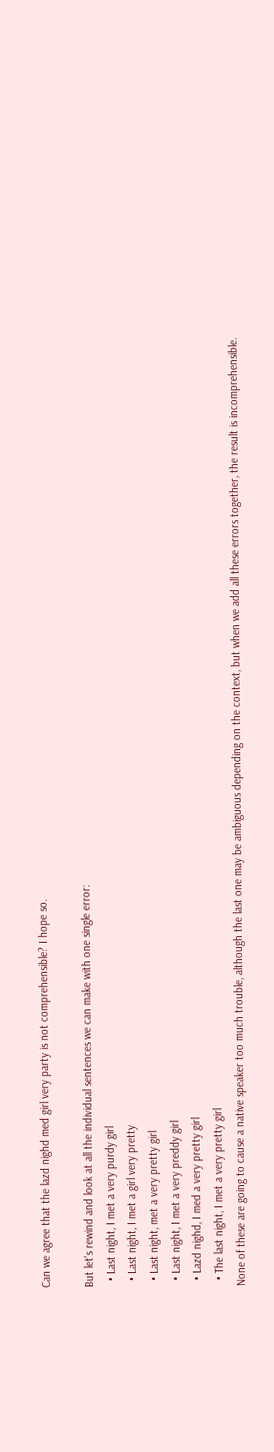Can we agree that the lazd nighd med girl very party is not comprehensible? I hope so.

But let's rewind and look at all the individual sentences we can make with one single error:
  • Last night, I met a very purdy girl
  • Last night, I met a girl very pretty
  • Last night, met a very pretty girl
  • Last night, I met a very preddy girl
  • Lazd nighd, I med a very pretty girl
  • The last night, I met a very pretty girl
None of these are going to cause a native speaker too much trouble, although the last one may be ambiguous depending on the context, but when we add all these errors together, the result is incomprehensible.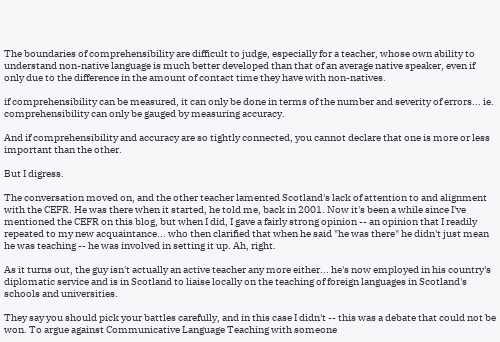The boundaries of comprehensibility are difficult to judge, especially for a teacher, whose own ability to understand non-native language is much better developed than that of an average native speaker, even if only due to the difference in the amount of contact time they have with non-natives.

if comprehensibility can be measured, it can only be done in terms of the number and severity of errors... ie. comprehensibility can only be gauged by measuring accuracy.

And if comprehensibility and accuracy are so tightly connected, you cannot declare that one is more or less important than the other.

But I digress.

The conversation moved on, and the other teacher lamented Scotland's lack of attention to and alignment with the CEFR. He was there when it started, he told me, back in 2001. Now it's been a while since I've mentioned the CEFR on this blog, but when I did, I gave a fairly strong opinion -- an opinion that I readily repeated to my new acquaintance... who then clarified that when he said "he was there" he didn't just mean he was teaching -- he was involved in setting it up. Ah, right.

As it turns out, the guy isn't actually an active teacher any more either... he's now employed in his country's diplomatic service and is in Scotland to liaise locally on the teaching of foreign languages in Scotland's schools and universities.

They say you should pick your battles carefully, and in this case I didn't -- this was a debate that could not be won. To argue against Communicative Language Teaching with someone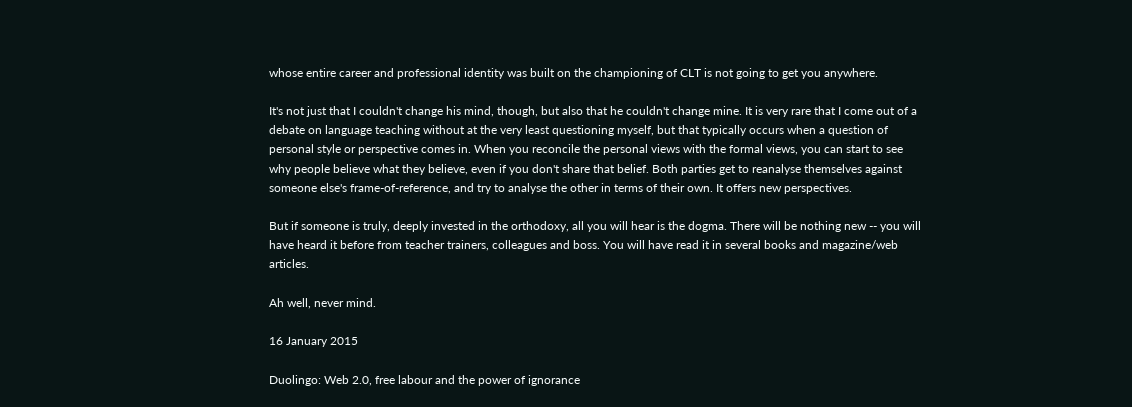whose entire career and professional identity was built on the championing of CLT is not going to get you anywhere.

It's not just that I couldn't change his mind, though, but also that he couldn't change mine. It is very rare that I come out of a debate on language teaching without at the very least questioning myself, but that typically occurs when a question of personal style or perspective comes in. When you reconcile the personal views with the formal views, you can start to see why people believe what they believe, even if you don't share that belief. Both parties get to reanalyse themselves against someone else's frame-of-reference, and try to analyse the other in terms of their own. It offers new perspectives.

But if someone is truly, deeply invested in the orthodoxy, all you will hear is the dogma. There will be nothing new -- you will have heard it before from teacher trainers, colleagues and boss. You will have read it in several books and magazine/web articles.

Ah well, never mind.

16 January 2015

Duolingo: Web 2.0, free labour and the power of ignorance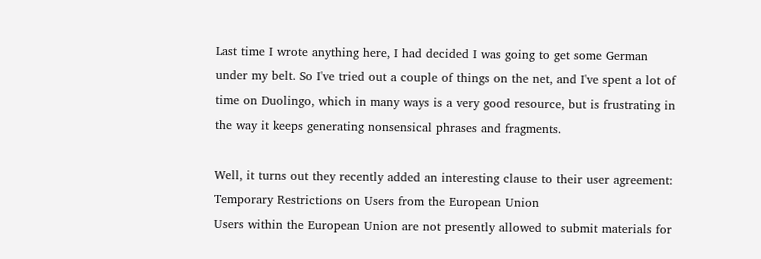Last time I wrote anything here, I had decided I was going to get some German under my belt. So I've tried out a couple of things on the net, and I've spent a lot of time on Duolingo, which in many ways is a very good resource, but is frustrating in the way it keeps generating nonsensical phrases and fragments.

Well, it turns out they recently added an interesting clause to their user agreement:
Temporary Restrictions on Users from the European Union
Users within the European Union are not presently allowed to submit materials for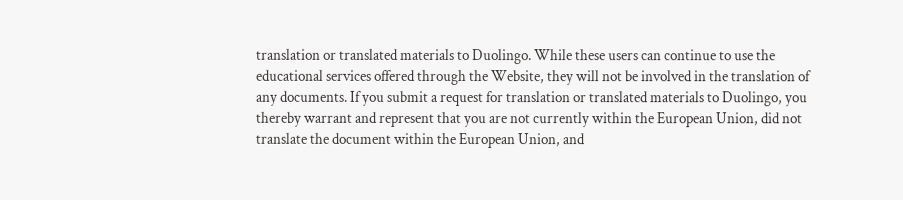translation or translated materials to Duolingo. While these users can continue to use the educational services offered through the Website, they will not be involved in the translation of any documents. If you submit a request for translation or translated materials to Duolingo, you thereby warrant and represent that you are not currently within the European Union, did not translate the document within the European Union, and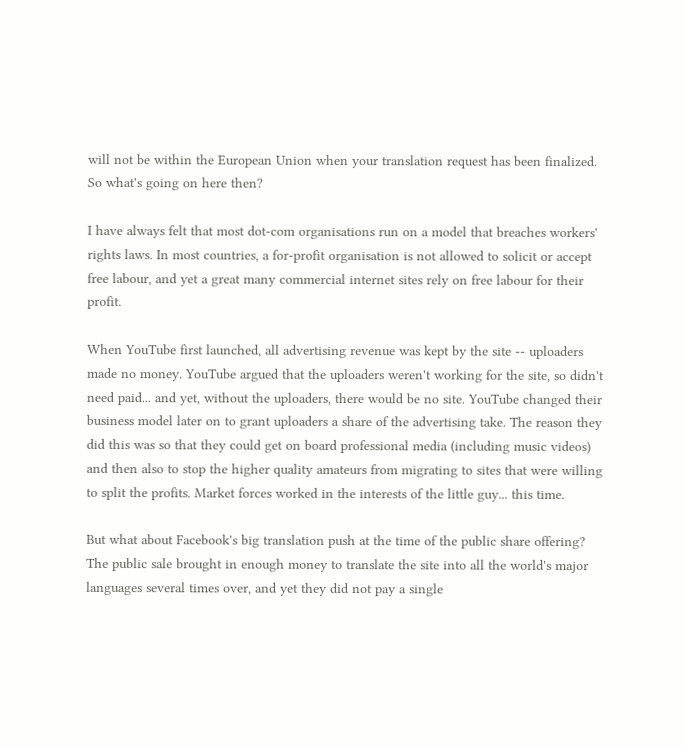will not be within the European Union when your translation request has been finalized.
So what's going on here then?

I have always felt that most dot-com organisations run on a model that breaches workers' rights laws. In most countries, a for-profit organisation is not allowed to solicit or accept free labour, and yet a great many commercial internet sites rely on free labour for their profit.

When YouTube first launched, all advertising revenue was kept by the site -- uploaders made no money. YouTube argued that the uploaders weren't working for the site, so didn't need paid... and yet, without the uploaders, there would be no site. YouTube changed their business model later on to grant uploaders a share of the advertising take. The reason they did this was so that they could get on board professional media (including music videos) and then also to stop the higher quality amateurs from migrating to sites that were willing to split the profits. Market forces worked in the interests of the little guy... this time.

But what about Facebook's big translation push at the time of the public share offering? The public sale brought in enough money to translate the site into all the world's major languages several times over, and yet they did not pay a single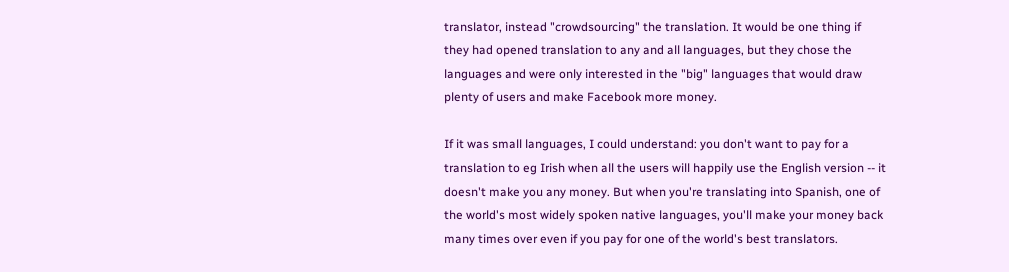translator, instead "crowdsourcing" the translation. It would be one thing if they had opened translation to any and all languages, but they chose the languages and were only interested in the "big" languages that would draw plenty of users and make Facebook more money.

If it was small languages, I could understand: you don't want to pay for a translation to eg Irish when all the users will happily use the English version -- it doesn't make you any money. But when you're translating into Spanish, one of the world's most widely spoken native languages, you'll make your money back many times over even if you pay for one of the world's best translators.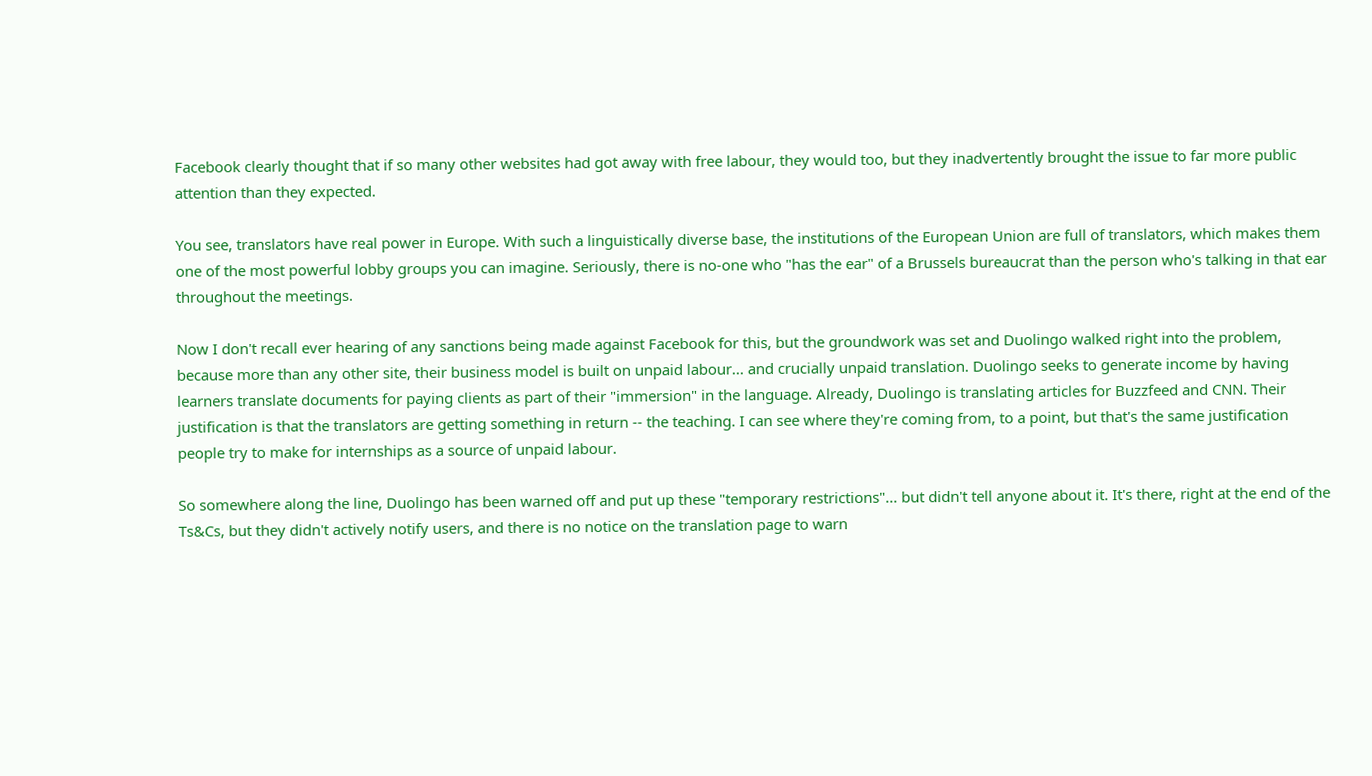Facebook clearly thought that if so many other websites had got away with free labour, they would too, but they inadvertently brought the issue to far more public attention than they expected.

You see, translators have real power in Europe. With such a linguistically diverse base, the institutions of the European Union are full of translators, which makes them one of the most powerful lobby groups you can imagine. Seriously, there is no-one who "has the ear" of a Brussels bureaucrat than the person who's talking in that ear throughout the meetings.

Now I don't recall ever hearing of any sanctions being made against Facebook for this, but the groundwork was set and Duolingo walked right into the problem, because more than any other site, their business model is built on unpaid labour... and crucially unpaid translation. Duolingo seeks to generate income by having learners translate documents for paying clients as part of their "immersion" in the language. Already, Duolingo is translating articles for Buzzfeed and CNN. Their justification is that the translators are getting something in return -- the teaching. I can see where they're coming from, to a point, but that's the same justification people try to make for internships as a source of unpaid labour.

So somewhere along the line, Duolingo has been warned off and put up these "temporary restrictions"... but didn't tell anyone about it. It's there, right at the end of the Ts&Cs, but they didn't actively notify users, and there is no notice on the translation page to warn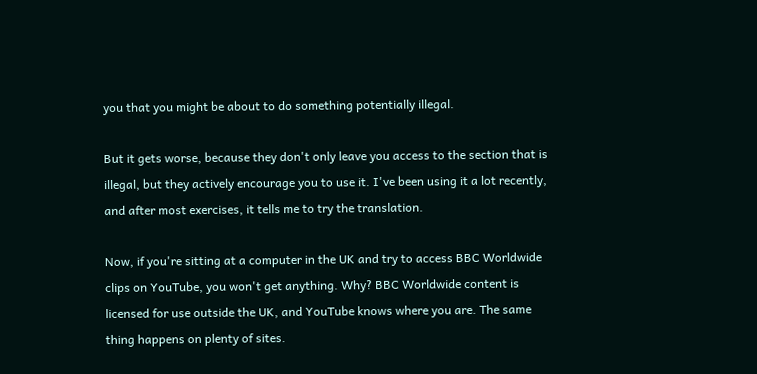you that you might be about to do something potentially illegal.

But it gets worse, because they don't only leave you access to the section that is illegal, but they actively encourage you to use it. I've been using it a lot recently, and after most exercises, it tells me to try the translation.

Now, if you're sitting at a computer in the UK and try to access BBC Worldwide clips on YouTube, you won't get anything. Why? BBC Worldwide content is licensed for use outside the UK, and YouTube knows where you are. The same thing happens on plenty of sites.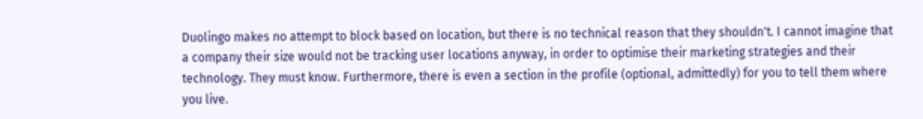Duolingo makes no attempt to block based on location, but there is no technical reason that they shouldn't. I cannot imagine that a company their size would not be tracking user locations anyway, in order to optimise their marketing strategies and their technology. They must know. Furthermore, there is even a section in the profile (optional, admittedly) for you to tell them where you live.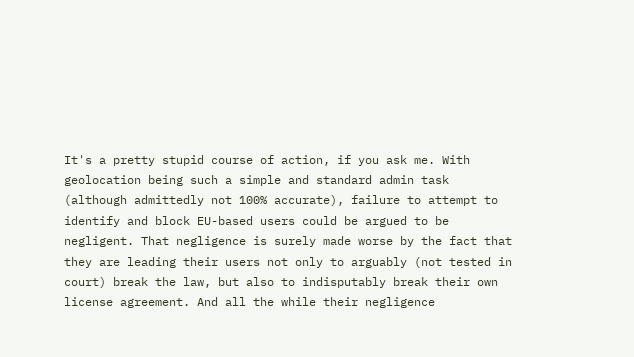It's a pretty stupid course of action, if you ask me. With geolocation being such a simple and standard admin task (although admittedly not 100% accurate), failure to attempt to identify and block EU-based users could be argued to be negligent. That negligence is surely made worse by the fact that they are leading their users not only to arguably (not tested in court) break the law, but also to indisputably break their own license agreement. And all the while their negligence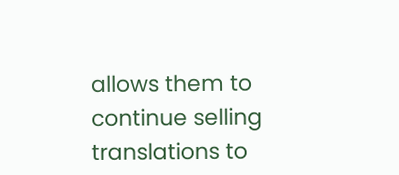allows them to continue selling translations to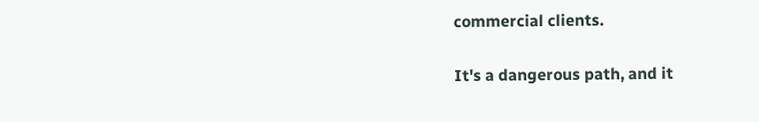commercial clients.

It's a dangerous path, and it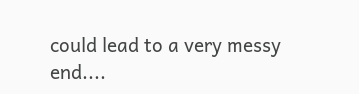could lead to a very messy end....